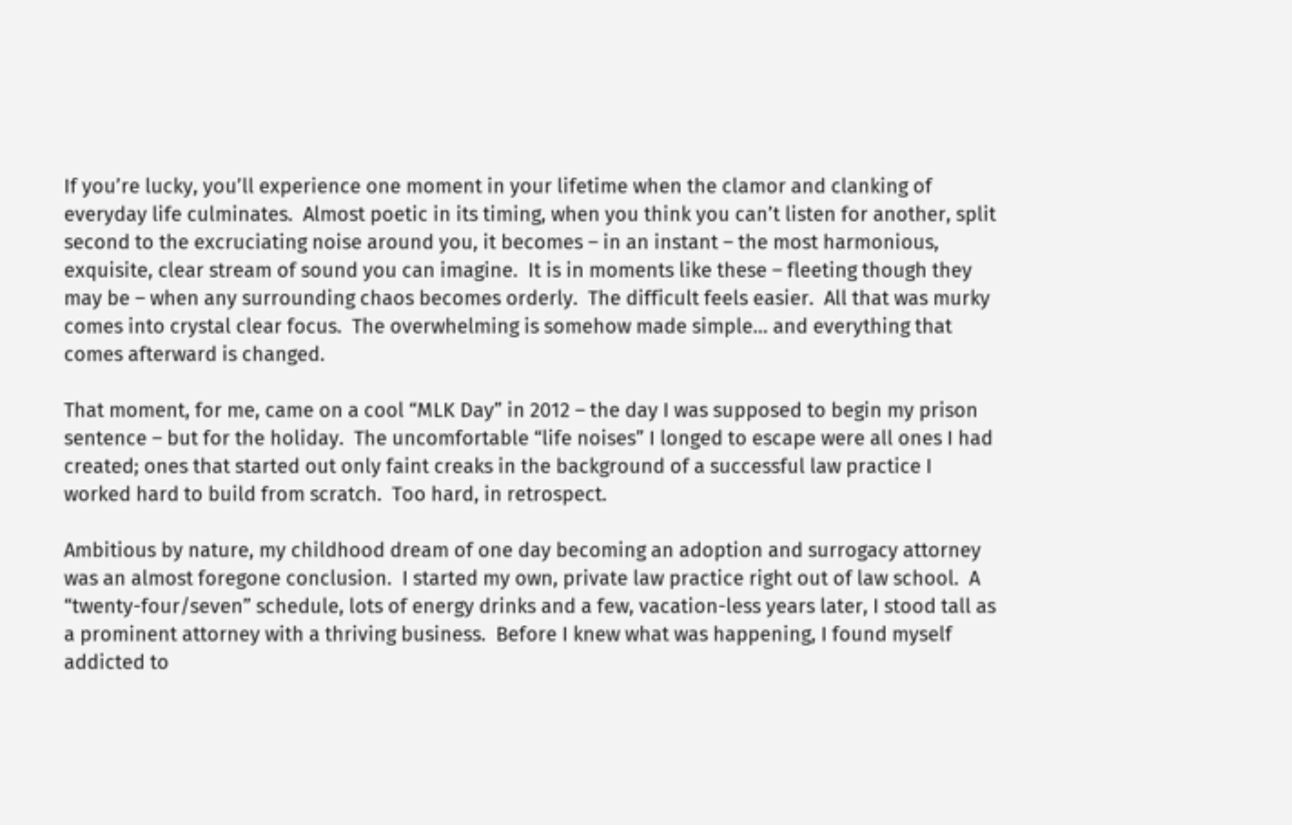If you’re lucky, you’ll experience one moment in your lifetime when the clamor and clanking of everyday life culminates.  Almost poetic in its timing, when you think you can’t listen for another, split second to the excruciating noise around you, it becomes – in an instant – the most harmonious, exquisite, clear stream of sound you can imagine.  It is in moments like these – fleeting though they may be – when any surrounding chaos becomes orderly.  The difficult feels easier.  All that was murky comes into crystal clear focus.  The overwhelming is somehow made simple… and everything that comes afterward is changed.

That moment, for me, came on a cool “MLK Day” in 2012 – the day I was supposed to begin my prison sentence – but for the holiday.  The uncomfortable “life noises” I longed to escape were all ones I had created; ones that started out only faint creaks in the background of a successful law practice I worked hard to build from scratch.  Too hard, in retrospect.

Ambitious by nature, my childhood dream of one day becoming an adoption and surrogacy attorney was an almost foregone conclusion.  I started my own, private law practice right out of law school.  A “twenty-four/seven” schedule, lots of energy drinks and a few, vacation-less years later, I stood tall as a prominent attorney with a thriving business.  Before I knew what was happening, I found myself addicted to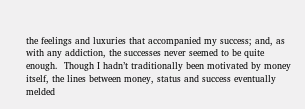the feelings and luxuries that accompanied my success; and, as with any addiction, the successes never seemed to be quite enough.  Though I hadn’t traditionally been motivated by money itself, the lines between money, status and success eventually melded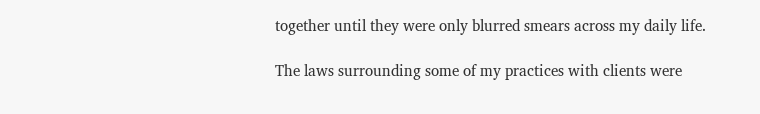together until they were only blurred smears across my daily life.

The laws surrounding some of my practices with clients were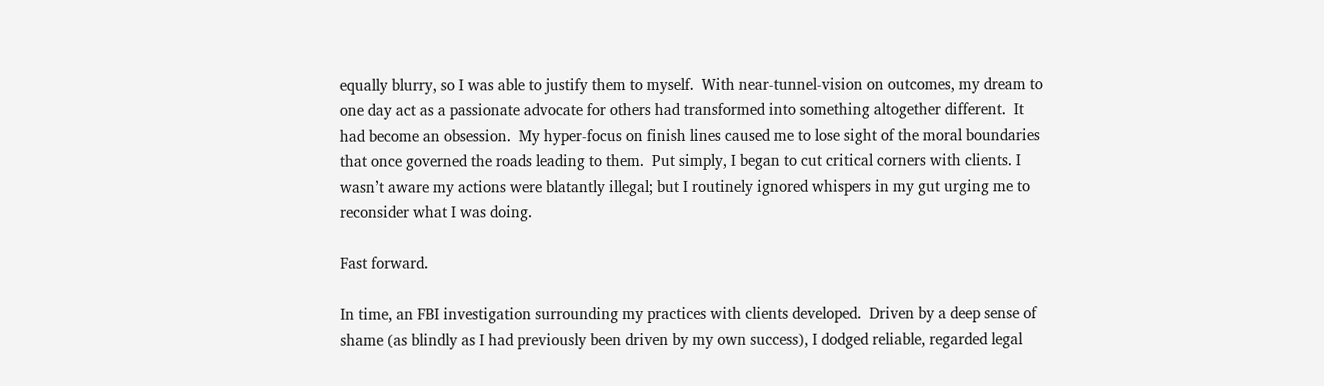equally blurry, so I was able to justify them to myself.  With near-tunnel-vision on outcomes, my dream to one day act as a passionate advocate for others had transformed into something altogether different.  It had become an obsession.  My hyper-focus on finish lines caused me to lose sight of the moral boundaries that once governed the roads leading to them.  Put simply, I began to cut critical corners with clients. I wasn’t aware my actions were blatantly illegal; but I routinely ignored whispers in my gut urging me to reconsider what I was doing.

Fast forward.

In time, an FBI investigation surrounding my practices with clients developed.  Driven by a deep sense of shame (as blindly as I had previously been driven by my own success), I dodged reliable, regarded legal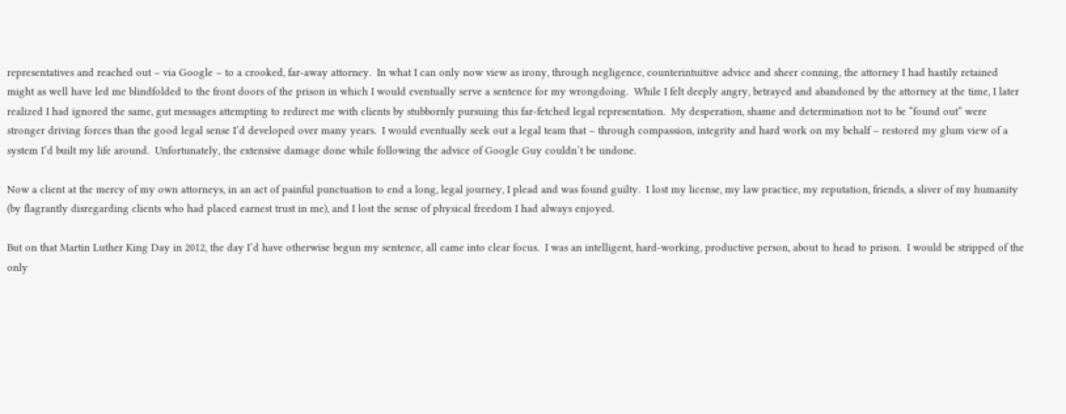representatives and reached out – via Google – to a crooked, far-away attorney.  In what I can only now view as irony, through negligence, counterintuitive advice and sheer conning, the attorney I had hastily retained might as well have led me blindfolded to the front doors of the prison in which I would eventually serve a sentence for my wrongdoing.  While I felt deeply angry, betrayed and abandoned by the attorney at the time, I later realized I had ignored the same, gut messages attempting to redirect me with clients by stubbornly pursuing this far-fetched legal representation.  My desperation, shame and determination not to be “found out” were stronger driving forces than the good legal sense I’d developed over many years.  I would eventually seek out a legal team that – through compassion, integrity and hard work on my behalf – restored my glum view of a system I’d built my life around.  Unfortunately, the extensive damage done while following the advice of Google Guy couldn’t be undone.

Now a client at the mercy of my own attorneys, in an act of painful punctuation to end a long, legal journey, I plead and was found guilty.  I lost my license, my law practice, my reputation, friends, a sliver of my humanity (by flagrantly disregarding clients who had placed earnest trust in me), and I lost the sense of physical freedom I had always enjoyed.

But on that Martin Luther King Day in 2012, the day I’d have otherwise begun my sentence, all came into clear focus.  I was an intelligent, hard-working, productive person, about to head to prison.  I would be stripped of the only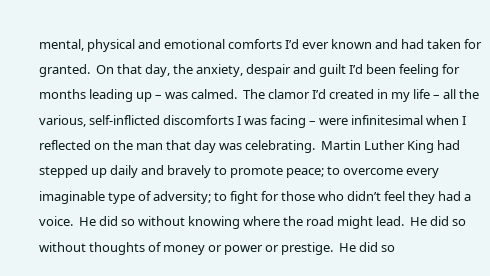mental, physical and emotional comforts I’d ever known and had taken for granted.  On that day, the anxiety, despair and guilt I’d been feeling for months leading up – was calmed.  The clamor I’d created in my life – all the various, self-inflicted discomforts I was facing – were infinitesimal when I reflected on the man that day was celebrating.  Martin Luther King had stepped up daily and bravely to promote peace; to overcome every imaginable type of adversity; to fight for those who didn’t feel they had a voice.  He did so without knowing where the road might lead.  He did so without thoughts of money or power or prestige.  He did so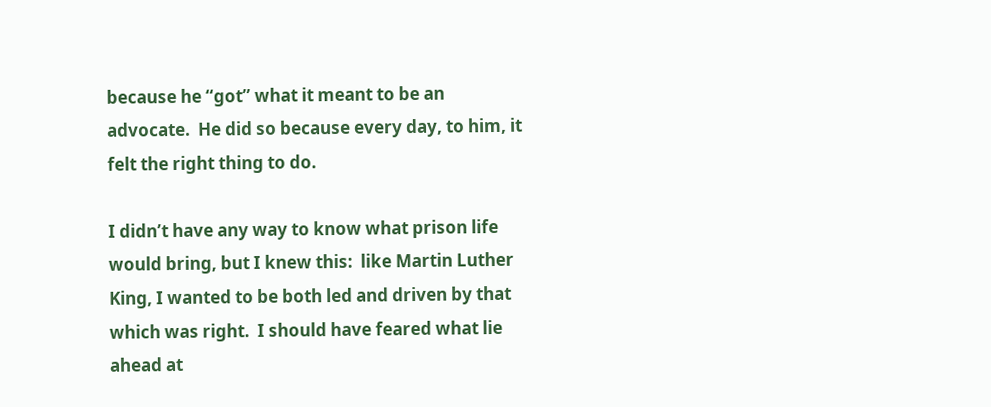because he “got” what it meant to be an advocate.  He did so because every day, to him, it felt the right thing to do.

I didn’t have any way to know what prison life would bring, but I knew this:  like Martin Luther King, I wanted to be both led and driven by that which was right.  I should have feared what lie ahead at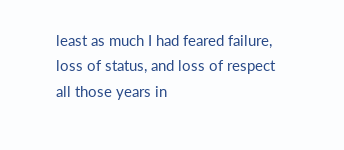least as much I had feared failure, loss of status, and loss of respect all those years in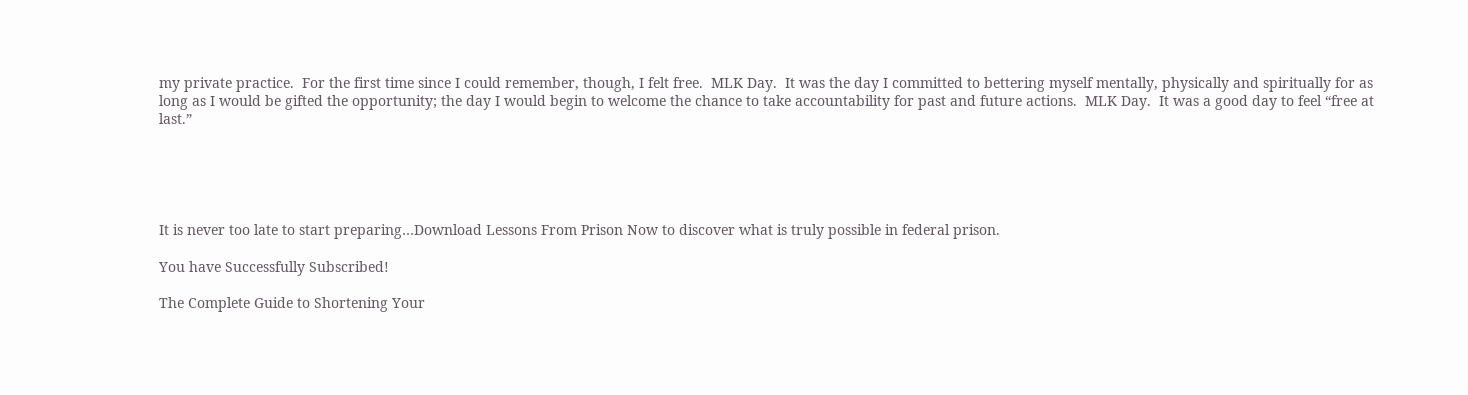my private practice.  For the first time since I could remember, though, I felt free.  MLK Day.  It was the day I committed to bettering myself mentally, physically and spiritually for as long as I would be gifted the opportunity; the day I would begin to welcome the chance to take accountability for past and future actions.  MLK Day.  It was a good day to feel “free at last.”





It is never too late to start preparing…Download Lessons From Prison Now to discover what is truly possible in federal prison.

You have Successfully Subscribed!

The Complete Guide to Shortening Your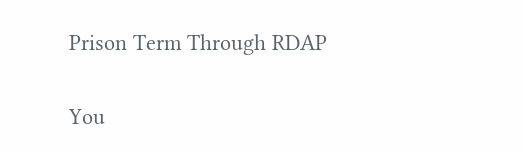Prison Term Through RDAP

You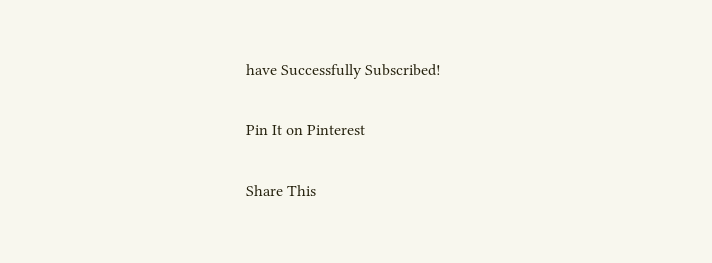have Successfully Subscribed!

Pin It on Pinterest

Share This